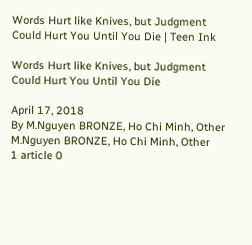Words Hurt like Knives, but Judgment Could Hurt You Until You Die | Teen Ink

Words Hurt like Knives, but Judgment Could Hurt You Until You Die

April 17, 2018
By M.Nguyen BRONZE, Ho Chi Minh, Other
M.Nguyen BRONZE, Ho Chi Minh, Other
1 article 0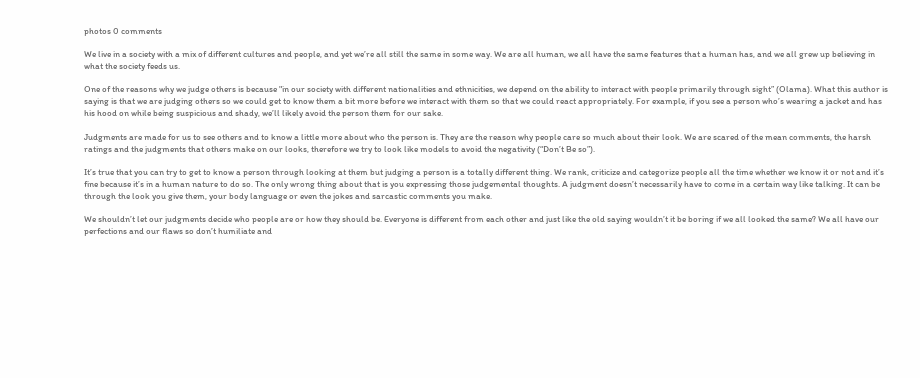photos 0 comments

We live in a society with a mix of different cultures and people, and yet we’re all still the same in some way. We are all human, we all have the same features that a human has, and we all grew up believing in what the society feeds us.

One of the reasons why we judge others is because "in our society with different nationalities and ethnicities, we depend on the ability to interact with people primarily through sight” (Olama). What this author is saying is that we are judging others so we could get to know them a bit more before we interact with them so that we could react appropriately. For example, if you see a person who’s wearing a jacket and has his hood on while being suspicious and shady, we’ll likely avoid the person them for our sake.

Judgments are made for us to see others and to know a little more about who the person is. They are the reason why people care so much about their look. We are scared of the mean comments, the harsh ratings and the judgments that others make on our looks, therefore we try to look like models to avoid the negativity (“Don’t Be so”).

It’s true that you can try to get to know a person through looking at them but judging a person is a totally different thing. We rank, criticize and categorize people all the time whether we know it or not and it’s fine because it’s in a human nature to do so. The only wrong thing about that is you expressing those judgemental thoughts. A judgment doesn’t necessarily have to come in a certain way like talking. It can be through the look you give them, your body language or even the jokes and sarcastic comments you make.

We shouldn’t let our judgments decide who people are or how they should be. Everyone is different from each other and just like the old saying wouldn’t it be boring if we all looked the same? We all have our perfections and our flaws so don’t humiliate and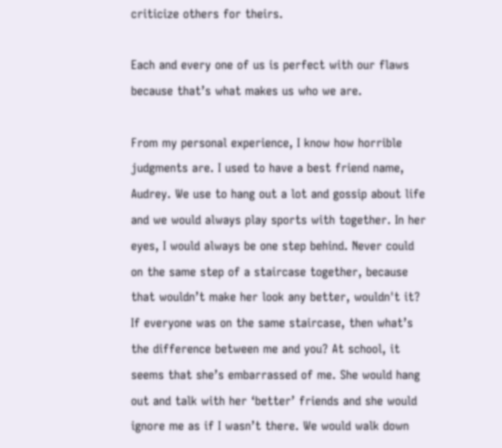criticize others for theirs.

Each and every one of us is perfect with our flaws because that’s what makes us who we are.

From my personal experience, I know how horrible judgments are. I used to have a best friend name, Audrey. We use to hang out a lot and gossip about life and we would always play sports with together. In her eyes, I would always be one step behind. Never could on the same step of a staircase together, because that wouldn’t make her look any better, wouldn't it?  If everyone was on the same staircase, then what’s the difference between me and you? At school, it seems that she’s embarrassed of me. She would hang out and talk with her ‘better’ friends and she would ignore me as if I wasn’t there. We would walk down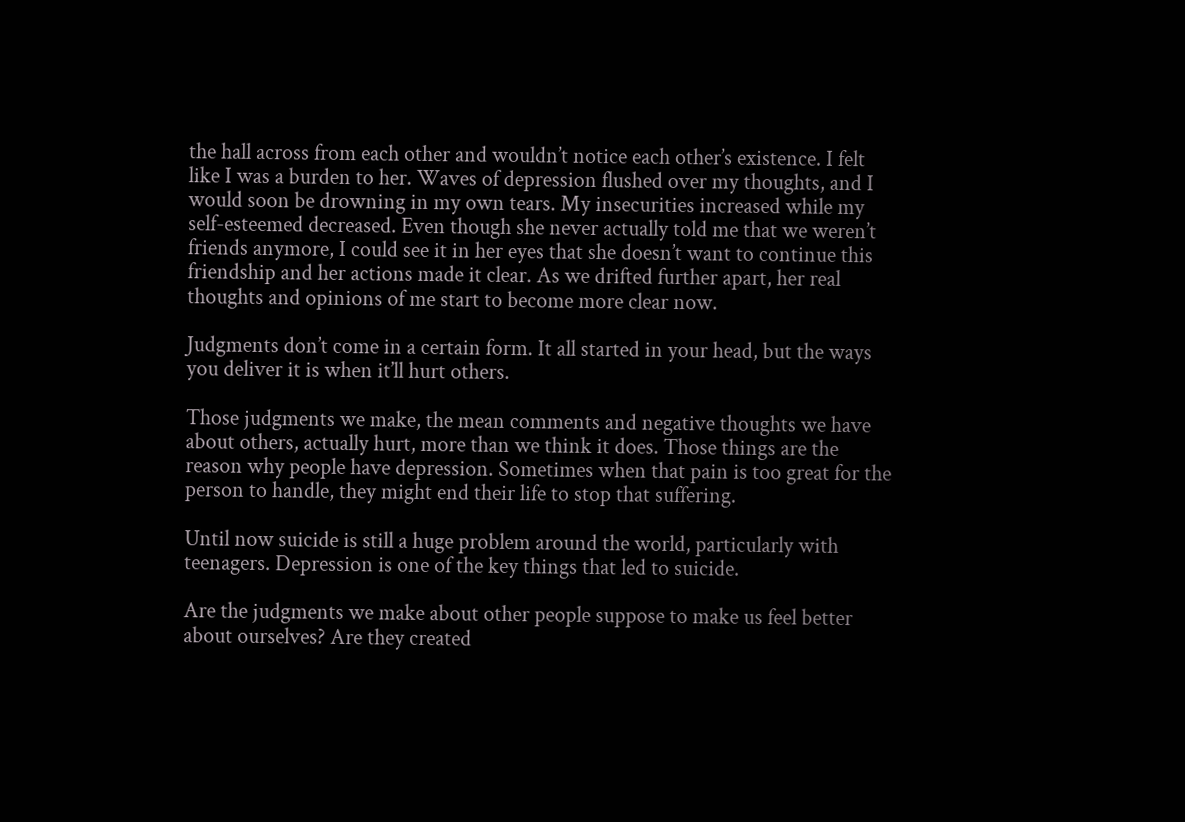the hall across from each other and wouldn’t notice each other’s existence. I felt like I was a burden to her. Waves of depression flushed over my thoughts, and I would soon be drowning in my own tears. My insecurities increased while my self-esteemed decreased. Even though she never actually told me that we weren’t friends anymore, I could see it in her eyes that she doesn’t want to continue this friendship and her actions made it clear. As we drifted further apart, her real thoughts and opinions of me start to become more clear now.

Judgments don’t come in a certain form. It all started in your head, but the ways you deliver it is when it’ll hurt others.

Those judgments we make, the mean comments and negative thoughts we have about others, actually hurt, more than we think it does. Those things are the reason why people have depression. Sometimes when that pain is too great for the person to handle, they might end their life to stop that suffering.

Until now suicide is still a huge problem around the world, particularly with teenagers. Depression is one of the key things that led to suicide.

Are the judgments we make about other people suppose to make us feel better about ourselves? Are they created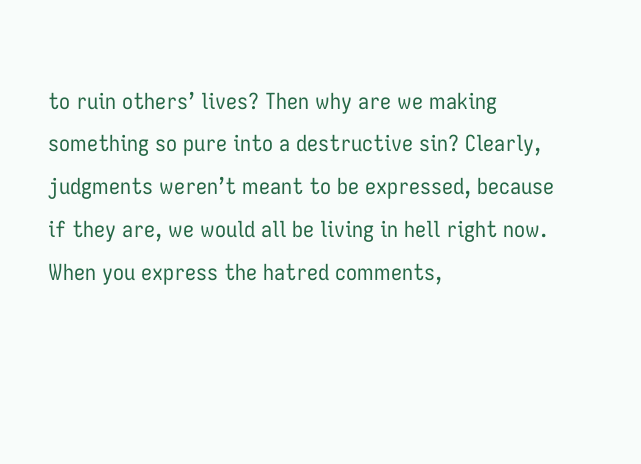to ruin others’ lives? Then why are we making something so pure into a destructive sin? Clearly, judgments weren’t meant to be expressed, because if they are, we would all be living in hell right now. When you express the hatred comments,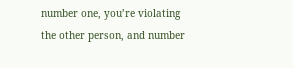number one, you’re violating the other person, and number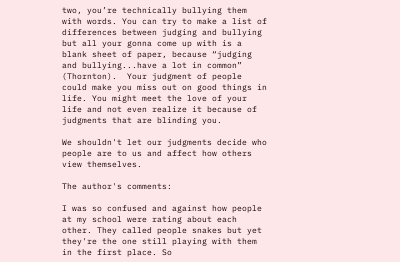two, you’re technically bullying them with words. You can try to make a list of differences between judging and bullying but all your gonna come up with is a blank sheet of paper, because “judging and bullying...have a lot in common” (Thornton).  Your judgment of people could make you miss out on good things in life. You might meet the love of your life and not even realize it because of judgments that are blinding you.

We shouldn't let our judgments decide who people are to us and affect how others view themselves.

The author's comments:

I was so confused and against how people at my school were rating about each other. They called people snakes but yet they're the one still playing with them in the first place. So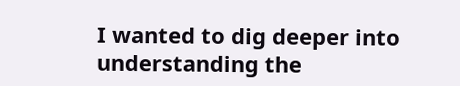I wanted to dig deeper into understanding the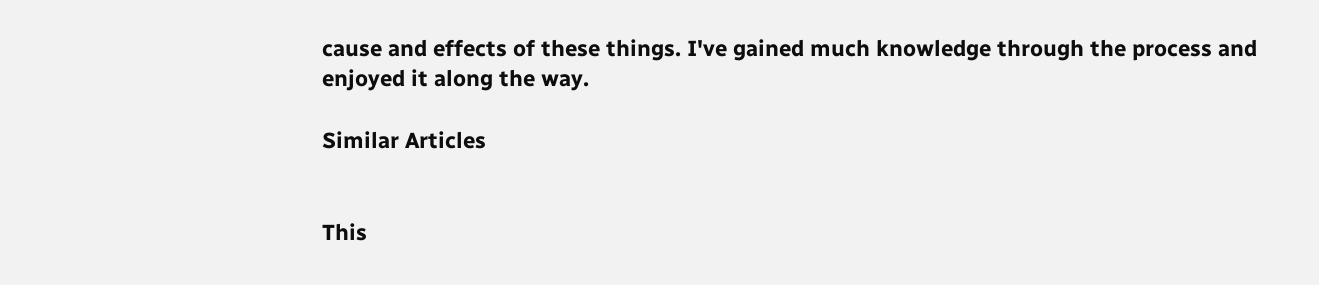cause and effects of these things. I've gained much knowledge through the process and enjoyed it along the way.

Similar Articles


This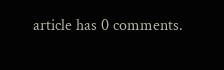article has 0 comments.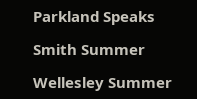Parkland Speaks

Smith Summer

Wellesley Summer